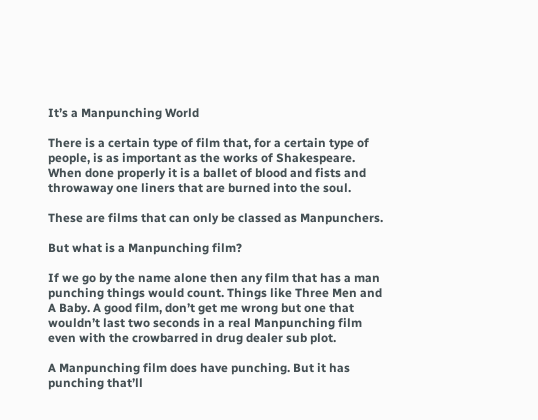It’s a Manpunching World

There is a certain type of film that, for a certain type of people, is as important as the works of Shakespeare. When done properly it is a ballet of blood and fists and throwaway one liners that are burned into the soul.

These are films that can only be classed as Manpunchers.

But what is a Manpunching film?

If we go by the name alone then any film that has a man punching things would count. Things like Three Men and A Baby. A good film, don’t get me wrong but one that wouldn’t last two seconds in a real Manpunching film even with the crowbarred in drug dealer sub plot.

A Manpunching film does have punching. But it has punching that’ll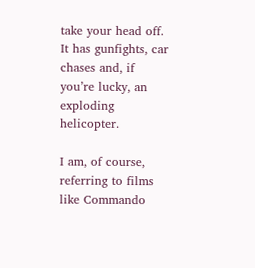take your head off. It has gunfights, car chases and, if you’re lucky, an exploding helicopter.

I am, of course, referring to films like Commando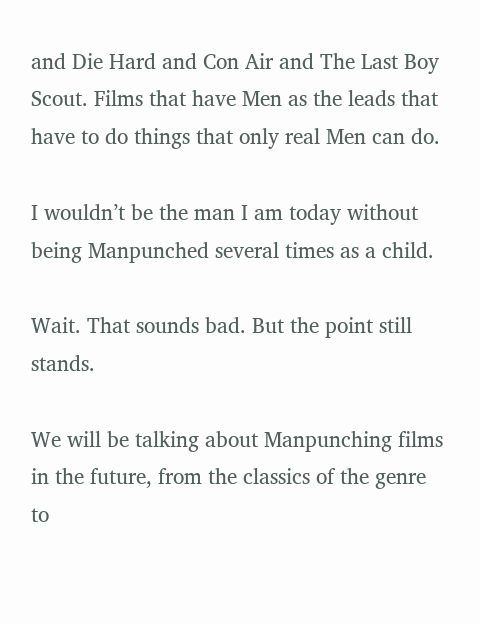and Die Hard and Con Air and The Last Boy Scout. Films that have Men as the leads that have to do things that only real Men can do.

I wouldn’t be the man I am today without being Manpunched several times as a child.

Wait. That sounds bad. But the point still stands.

We will be talking about Manpunching films in the future, from the classics of the genre to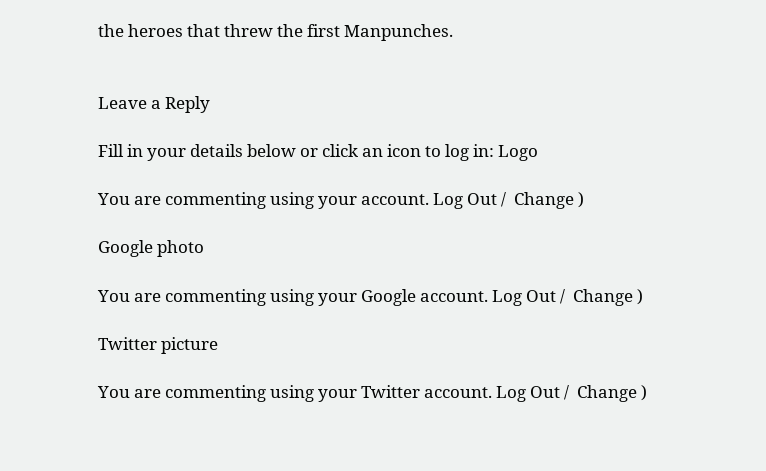the heroes that threw the first Manpunches.


Leave a Reply

Fill in your details below or click an icon to log in: Logo

You are commenting using your account. Log Out /  Change )

Google photo

You are commenting using your Google account. Log Out /  Change )

Twitter picture

You are commenting using your Twitter account. Log Out /  Change )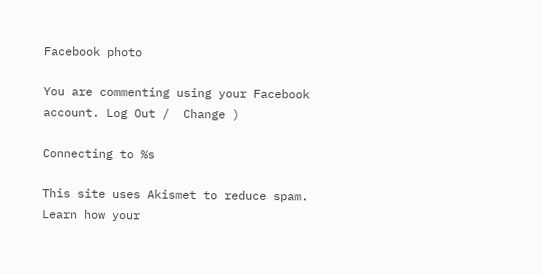Facebook photo

You are commenting using your Facebook account. Log Out /  Change )

Connecting to %s

This site uses Akismet to reduce spam. Learn how your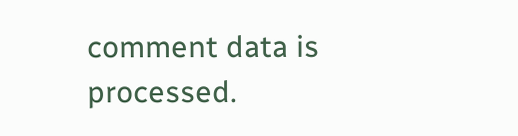comment data is processed.